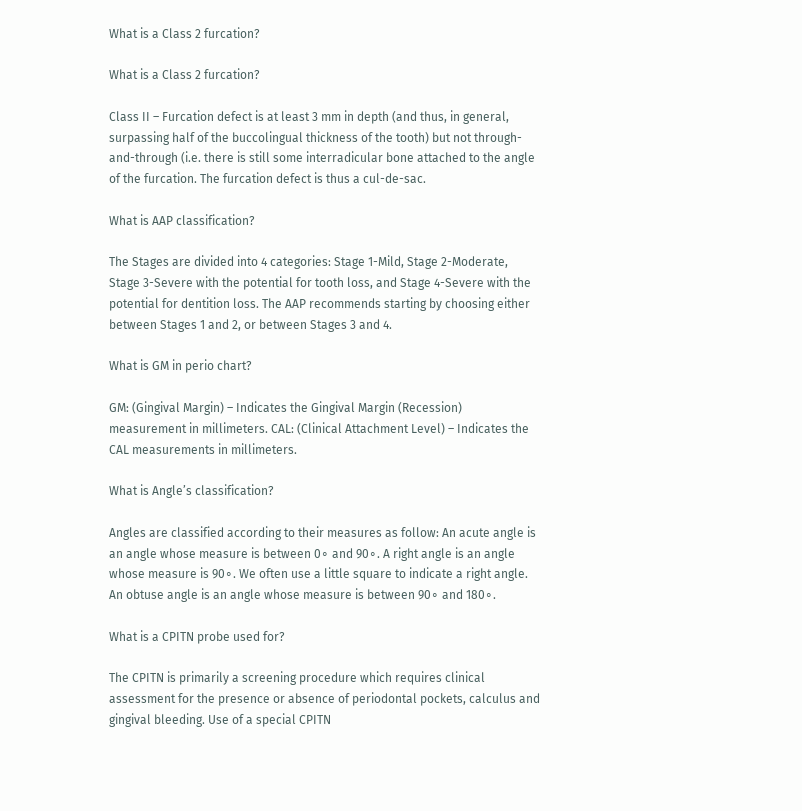What is a Class 2 furcation?

What is a Class 2 furcation?

Class II – Furcation defect is at least 3 mm in depth (and thus, in general, surpassing half of the buccolingual thickness of the tooth) but not through-and-through (i.e. there is still some interradicular bone attached to the angle of the furcation. The furcation defect is thus a cul-de-sac.

What is AAP classification?

The Stages are divided into 4 categories: Stage 1-Mild, Stage 2-Moderate, Stage 3-Severe with the potential for tooth loss, and Stage 4-Severe with the potential for dentition loss. The AAP recommends starting by choosing either between Stages 1 and 2, or between Stages 3 and 4.

What is GM in perio chart?

GM: (Gingival Margin) – Indicates the Gingival Margin (Recession) measurement in millimeters. CAL: (Clinical Attachment Level) – Indicates the CAL measurements in millimeters.

What is Angle’s classification?

Angles are classified according to their measures as follow: An acute angle is an angle whose measure is between 0∘ and 90∘. A right angle is an angle whose measure is 90∘. We often use a little square to indicate a right angle. An obtuse angle is an angle whose measure is between 90∘ and 180∘.

What is a CPITN probe used for?

The CPITN is primarily a screening procedure which requires clinical assessment for the presence or absence of periodontal pockets, calculus and gingival bleeding. Use of a special CPITN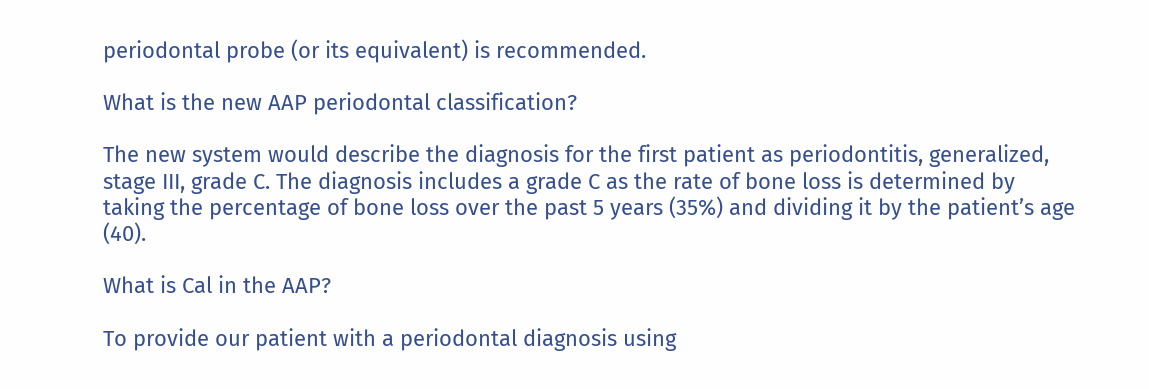periodontal probe (or its equivalent) is recommended.

What is the new AAP periodontal classification?

The new system would describe the diagnosis for the first patient as periodontitis, generalized, stage III, grade C. The diagnosis includes a grade C as the rate of bone loss is determined by taking the percentage of bone loss over the past 5 years (35%) and dividing it by the patient’s age (40).

What is Cal in the AAP?

To provide our patient with a periodontal diagnosis using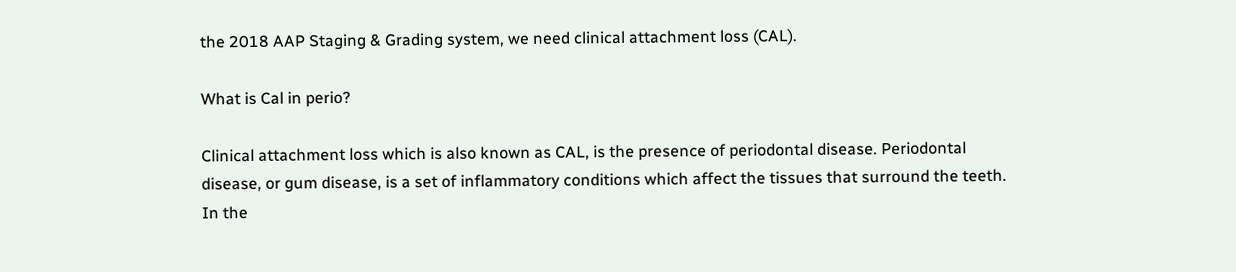the 2018 AAP Staging & Grading system, we need clinical attachment loss (CAL).

What is Cal in perio?

Clinical attachment loss which is also known as CAL, is the presence of periodontal disease. Periodontal disease, or gum disease, is a set of inflammatory conditions which affect the tissues that surround the teeth. In the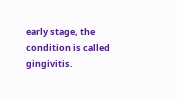early stage, the condition is called gingivitis.